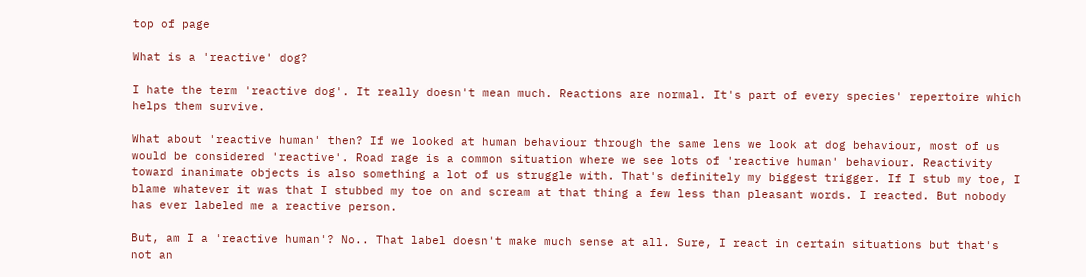top of page

What is a 'reactive' dog?

I hate the term 'reactive dog'. It really doesn't mean much. Reactions are normal. It's part of every species' repertoire which helps them survive.

What about 'reactive human' then? If we looked at human behaviour through the same lens we look at dog behaviour, most of us would be considered 'reactive'. Road rage is a common situation where we see lots of 'reactive human' behaviour. Reactivity toward inanimate objects is also something a lot of us struggle with. That's definitely my biggest trigger. If I stub my toe, I blame whatever it was that I stubbed my toe on and scream at that thing a few less than pleasant words. I reacted. But nobody has ever labeled me a reactive person.

But, am I a 'reactive human'? No.. That label doesn't make much sense at all. Sure, I react in certain situations but that's not an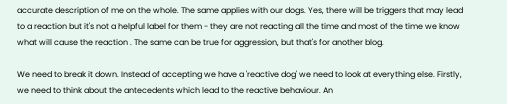accurate description of me on the whole. The same applies with our dogs. Yes, there will be triggers that may lead to a reaction but it's not a helpful label for them - they are not reacting all the time and most of the time we know what will cause the reaction . The same can be true for aggression, but that's for another blog.

We need to break it down. Instead of accepting we have a 'reactive dog' we need to look at everything else. Firstly, we need to think about the antecedents which lead to the reactive behaviour. An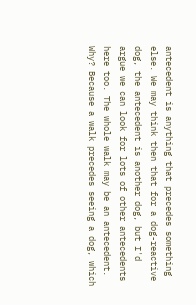antecedent is anything that precedes something else. We may think then that for a dog-reactive dog, the antecedent is another dog, but I'd argue we can look for lots of other antecedents here too. The whole walk may be an antecedent. Why? Because a walk precedes seeing a dog, which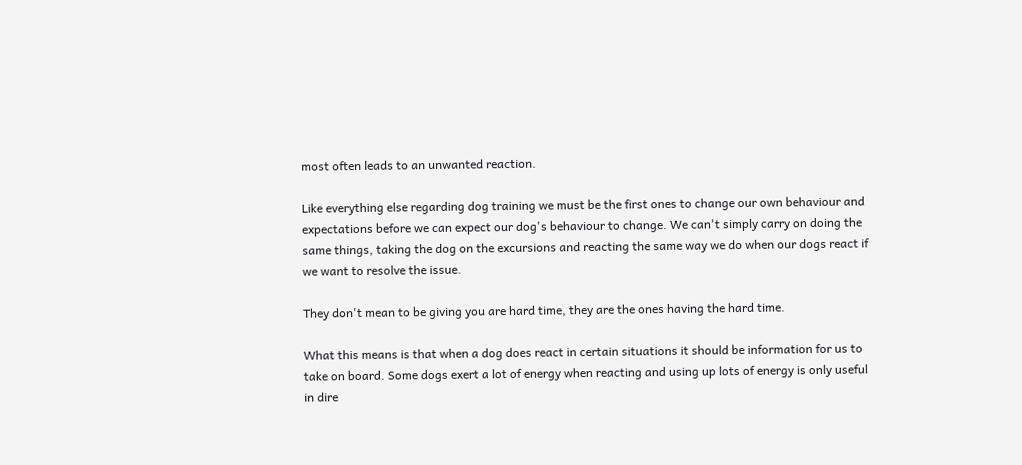most often leads to an unwanted reaction.

Like everything else regarding dog training we must be the first ones to change our own behaviour and expectations before we can expect our dog's behaviour to change. We can't simply carry on doing the same things, taking the dog on the excursions and reacting the same way we do when our dogs react if we want to resolve the issue.

They don't mean to be giving you are hard time, they are the ones having the hard time.

What this means is that when a dog does react in certain situations it should be information for us to take on board. Some dogs exert a lot of energy when reacting and using up lots of energy is only useful in dire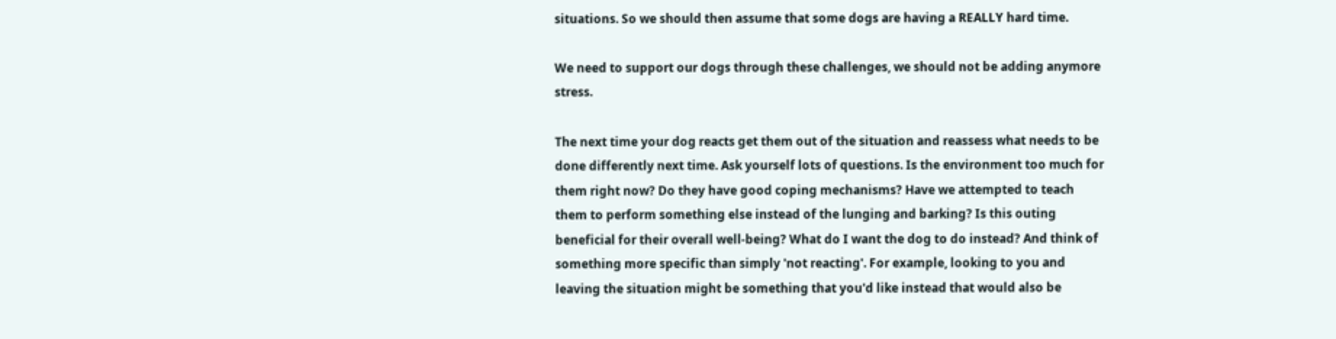situations. So we should then assume that some dogs are having a REALLY hard time.

We need to support our dogs through these challenges, we should not be adding anymore stress.

The next time your dog reacts get them out of the situation and reassess what needs to be done differently next time. Ask yourself lots of questions. Is the environment too much for them right now? Do they have good coping mechanisms? Have we attempted to teach them to perform something else instead of the lunging and barking? Is this outing beneficial for their overall well-being? What do I want the dog to do instead? And think of something more specific than simply 'not reacting'. For example, looking to you and leaving the situation might be something that you'd like instead that would also be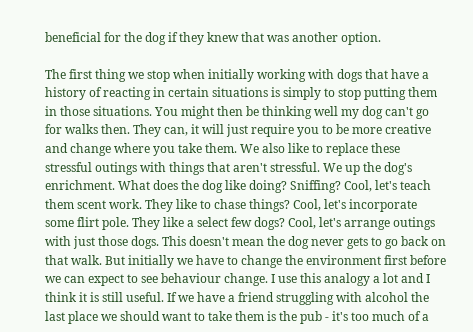beneficial for the dog if they knew that was another option.

The first thing we stop when initially working with dogs that have a history of reacting in certain situations is simply to stop putting them in those situations. You might then be thinking well my dog can't go for walks then. They can, it will just require you to be more creative and change where you take them. We also like to replace these stressful outings with things that aren't stressful. We up the dog's enrichment. What does the dog like doing? Sniffing? Cool, let's teach them scent work. They like to chase things? Cool, let's incorporate some flirt pole. They like a select few dogs? Cool, let's arrange outings with just those dogs. This doesn't mean the dog never gets to go back on that walk. But initially we have to change the environment first before we can expect to see behaviour change. I use this analogy a lot and I think it is still useful. If we have a friend struggling with alcohol the last place we should want to take them is the pub - it's too much of a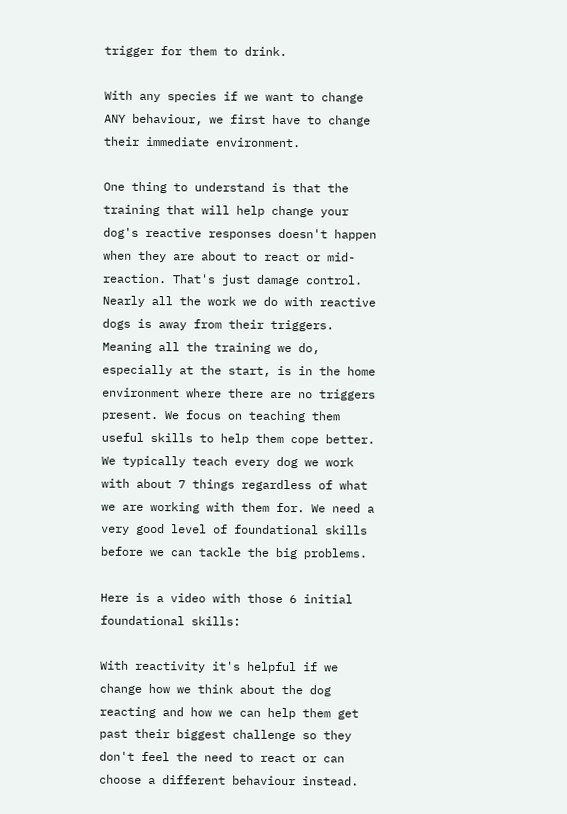trigger for them to drink.

With any species if we want to change ANY behaviour, we first have to change their immediate environment.

One thing to understand is that the training that will help change your dog's reactive responses doesn't happen when they are about to react or mid-reaction. That's just damage control. Nearly all the work we do with reactive dogs is away from their triggers. Meaning all the training we do, especially at the start, is in the home environment where there are no triggers present. We focus on teaching them useful skills to help them cope better. We typically teach every dog we work with about 7 things regardless of what we are working with them for. We need a very good level of foundational skills before we can tackle the big problems.

Here is a video with those 6 initial foundational skills:

With reactivity it's helpful if we change how we think about the dog reacting and how we can help them get past their biggest challenge so they don't feel the need to react or can choose a different behaviour instead.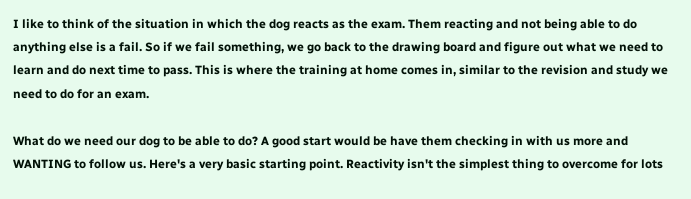I like to think of the situation in which the dog reacts as the exam. Them reacting and not being able to do anything else is a fail. So if we fail something, we go back to the drawing board and figure out what we need to learn and do next time to pass. This is where the training at home comes in, similar to the revision and study we need to do for an exam.

What do we need our dog to be able to do? A good start would be have them checking in with us more and WANTING to follow us. Here's a very basic starting point. Reactivity isn't the simplest thing to overcome for lots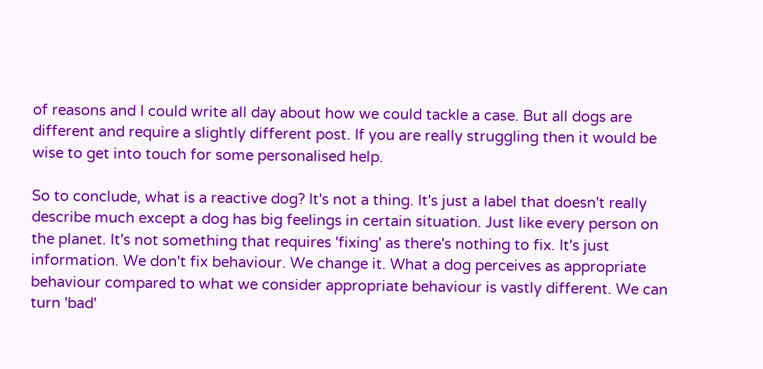of reasons and I could write all day about how we could tackle a case. But all dogs are different and require a slightly different post. If you are really struggling then it would be wise to get into touch for some personalised help.

So to conclude, what is a reactive dog? It's not a thing. It's just a label that doesn't really describe much except a dog has big feelings in certain situation. Just like every person on the planet. It's not something that requires 'fixing' as there's nothing to fix. It's just information. We don't fix behaviour. We change it. What a dog perceives as appropriate behaviour compared to what we consider appropriate behaviour is vastly different. We can turn 'bad'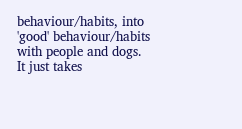behaviour/habits, into 'good' behaviour/habits with people and dogs. It just takes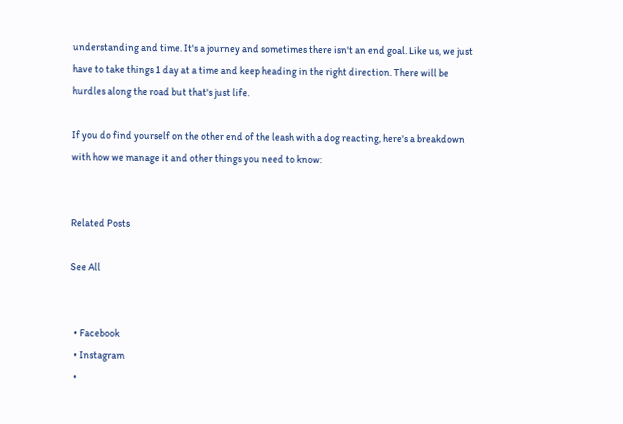understanding and time. It's a journey and sometimes there isn't an end goal. Like us, we just have to take things 1 day at a time and keep heading in the right direction. There will be hurdles along the road but that's just life.

If you do find yourself on the other end of the leash with a dog reacting, here's a breakdown with how we manage it and other things you need to know:


Related Posts

See All


  • Facebook
  • Instagram
  •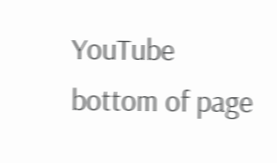YouTube
bottom of page